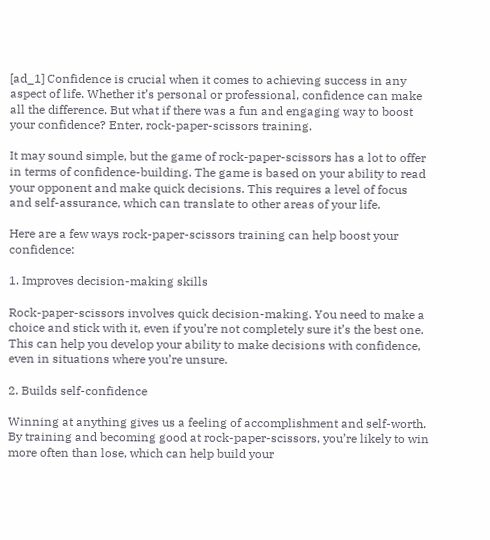[ad_1] Confidence is crucial when it comes to achieving success in any aspect of life. Whether it’s personal or professional, confidence can make all the difference. But what if there was a fun and engaging way to boost your confidence? Enter, rock-paper-scissors training.

It may sound simple, but the game of rock-paper-scissors has a lot to offer in terms of confidence-building. The game is based on your ability to read your opponent and make quick decisions. This requires a level of focus and self-assurance, which can translate to other areas of your life.

Here are a few ways rock-paper-scissors training can help boost your confidence:

1. Improves decision-making skills

Rock-paper-scissors involves quick decision-making. You need to make a choice and stick with it, even if you’re not completely sure it’s the best one. This can help you develop your ability to make decisions with confidence, even in situations where you’re unsure.

2. Builds self-confidence

Winning at anything gives us a feeling of accomplishment and self-worth. By training and becoming good at rock-paper-scissors, you’re likely to win more often than lose, which can help build your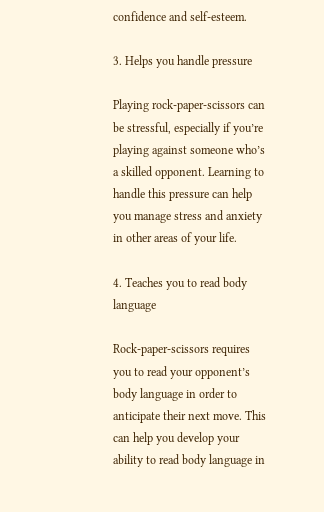confidence and self-esteem.

3. Helps you handle pressure

Playing rock-paper-scissors can be stressful, especially if you’re playing against someone who’s a skilled opponent. Learning to handle this pressure can help you manage stress and anxiety in other areas of your life.

4. Teaches you to read body language

Rock-paper-scissors requires you to read your opponent’s body language in order to anticipate their next move. This can help you develop your ability to read body language in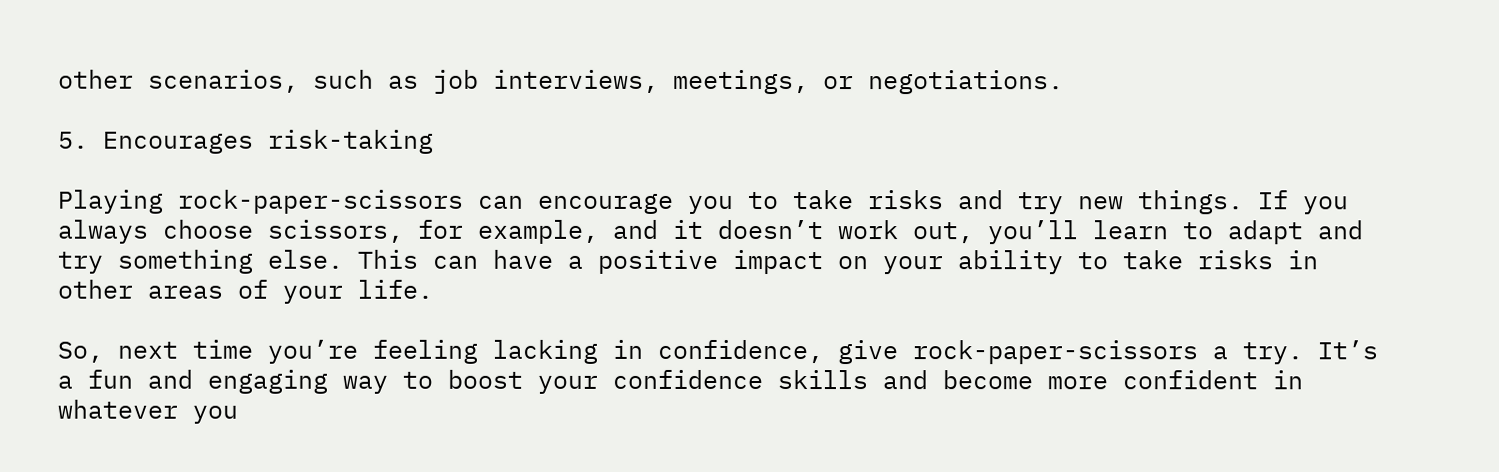other scenarios, such as job interviews, meetings, or negotiations.

5. Encourages risk-taking

Playing rock-paper-scissors can encourage you to take risks and try new things. If you always choose scissors, for example, and it doesn’t work out, you’ll learn to adapt and try something else. This can have a positive impact on your ability to take risks in other areas of your life.

So, next time you’re feeling lacking in confidence, give rock-paper-scissors a try. It’s a fun and engaging way to boost your confidence skills and become more confident in whatever you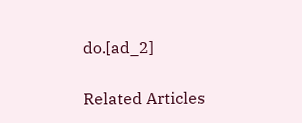do.[ad_2]

Related Articles